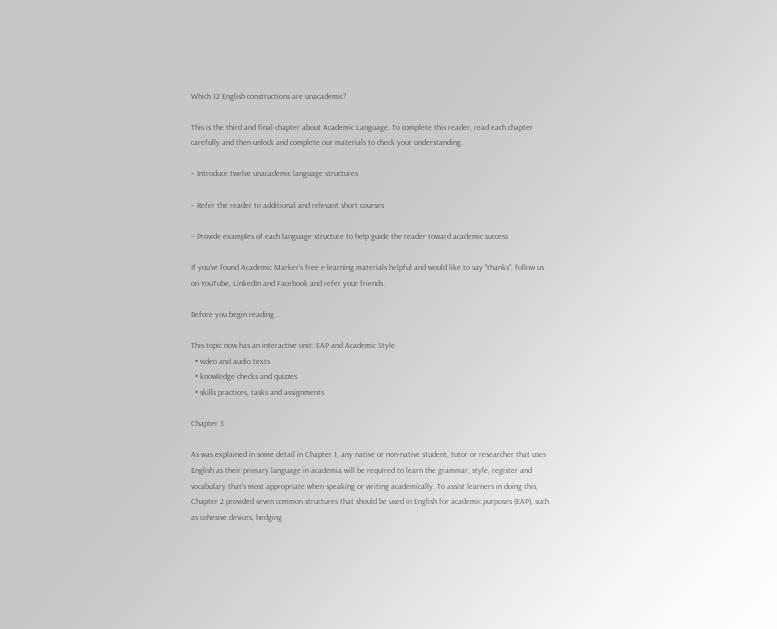Which 12 English constructions are unacademic?

This is the third and final chapter about Academic Language. To complete this reader, read each chapter carefully and then unlock and complete our materials to check your understanding.

– Introduce twelve unacademic language structures

– Refer the reader to additional and relevant short courses

– Provide examples of each language structure to help guide the reader toward academic success

If you've found Academic Marker's free e-learning materials helpful and would like to say "thanks", follow us on YouTube, LinkedIn and Facebook and refer your friends.

Before you begin reading...

This topic now has an interactive unit: EAP and Academic Style
  • video and audio texts
  • knowledge checks and quizzes
  • skills practices, tasks and assignments

Chapter 3

As was explained in some detail in Chapter 1, any native or non-native student, tutor or researcher that uses English as their primary language in academia will be required to learn the grammar, style, register and vocabulary that’s most appropriate when speaking or writing academically. To assist learners in doing this, Chapter 2 provided seven common structures that should be used in English for academic purposes (EAP), such as cohesive devices, hedging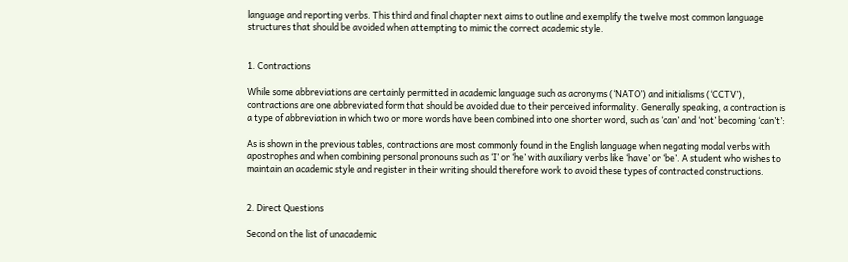language and reporting verbs. This third and final chapter next aims to outline and exemplify the twelve most common language structures that should be avoided when attempting to mimic the correct academic style.


1. Contractions

While some abbreviations are certainly permitted in academic language such as acronyms (‘NATO’) and initialisms (‘CCTV’), contractions are one abbreviated form that should be avoided due to their perceived informality. Generally speaking, a contraction is a type of abbreviation in which two or more words have been combined into one shorter word, such as ‘can’ and ‘not’ becoming ‘can’t’:

As is shown in the previous tables, contractions are most commonly found in the English language when negating modal verbs with apostrophes and when combining personal pronouns such as ‘I’ or ‘he’ with auxiliary verbs like ‘have’ or ‘be’. A student who wishes to maintain an academic style and register in their writing should therefore work to avoid these types of contracted constructions.


2. Direct Questions

Second on the list of unacademic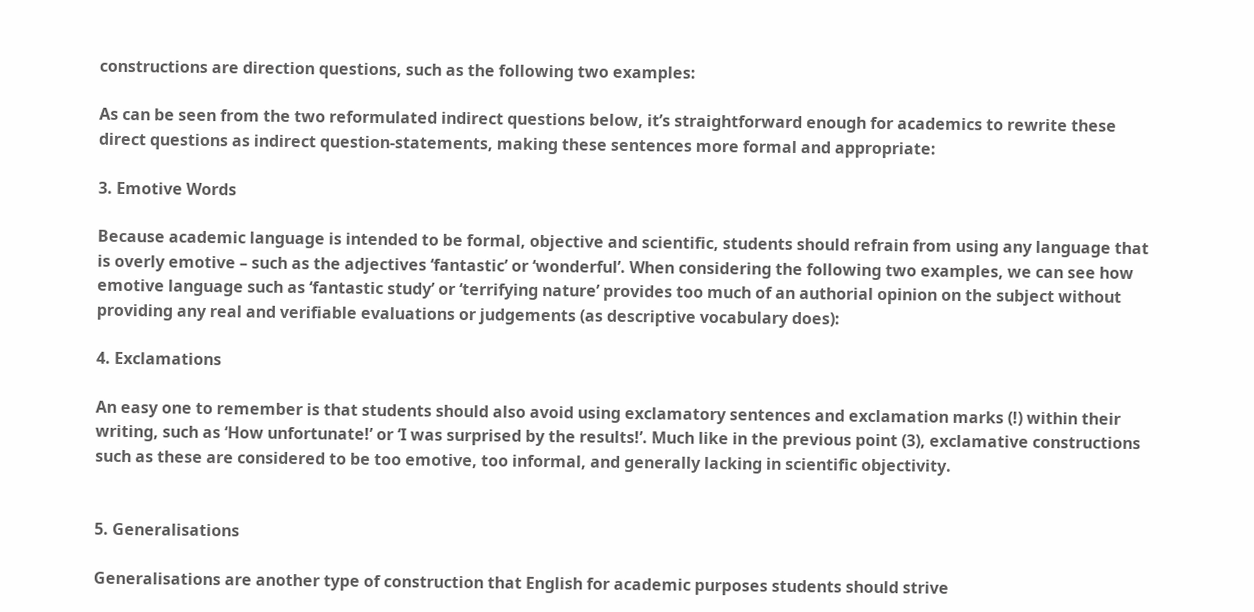constructions are direction questions, such as the following two examples:

As can be seen from the two reformulated indirect questions below, it’s straightforward enough for academics to rewrite these direct questions as indirect question-statements, making these sentences more formal and appropriate:

3. Emotive Words

Because academic language is intended to be formal, objective and scientific, students should refrain from using any language that is overly emotive – such as the adjectives ‘fantastic’ or ‘wonderful’. When considering the following two examples, we can see how emotive language such as ‘fantastic study’ or ‘terrifying nature’ provides too much of an authorial opinion on the subject without providing any real and verifiable evaluations or judgements (as descriptive vocabulary does):

4. Exclamations

An easy one to remember is that students should also avoid using exclamatory sentences and exclamation marks (!) within their writing, such as ‘How unfortunate!’ or ‘I was surprised by the results!’. Much like in the previous point (3), exclamative constructions such as these are considered to be too emotive, too informal, and generally lacking in scientific objectivity.


5. Generalisations

Generalisations are another type of construction that English for academic purposes students should strive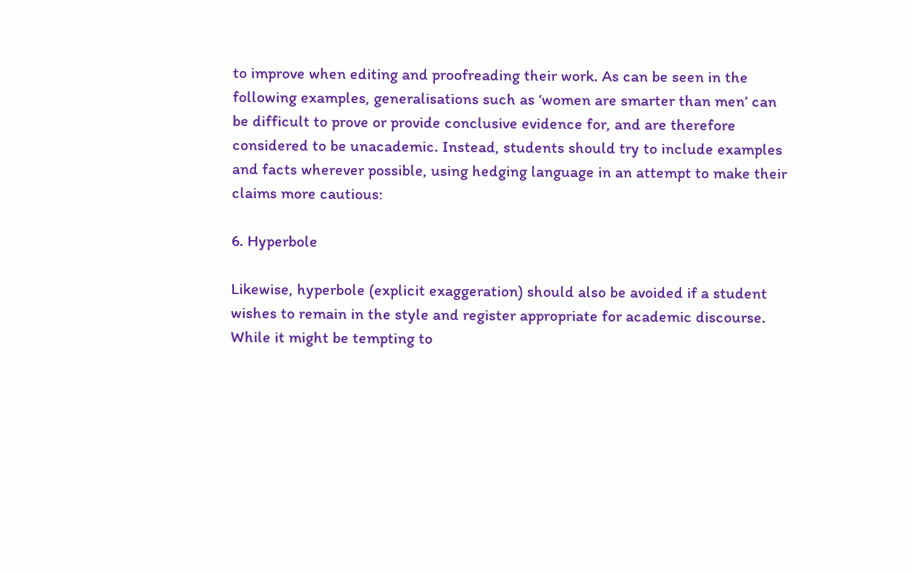to improve when editing and proofreading their work. As can be seen in the following examples, generalisations such as ‘women are smarter than men’ can be difficult to prove or provide conclusive evidence for, and are therefore considered to be unacademic. Instead, students should try to include examples and facts wherever possible, using hedging language in an attempt to make their claims more cautious:

6. Hyperbole

Likewise, hyperbole (explicit exaggeration) should also be avoided if a student wishes to remain in the style and register appropriate for academic discourse. While it might be tempting to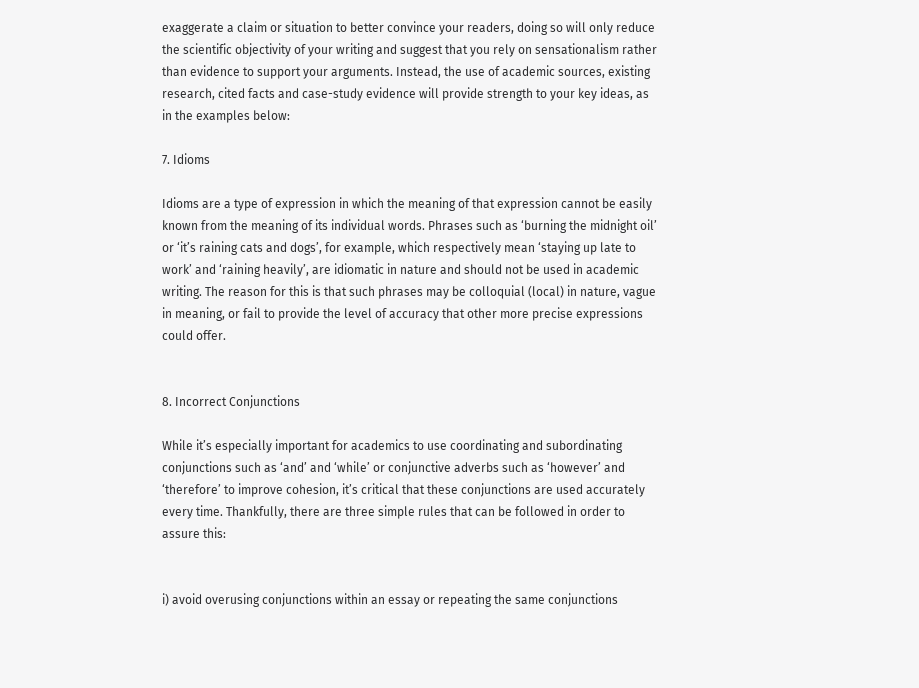exaggerate a claim or situation to better convince your readers, doing so will only reduce the scientific objectivity of your writing and suggest that you rely on sensationalism rather than evidence to support your arguments. Instead, the use of academic sources, existing research, cited facts and case-study evidence will provide strength to your key ideas, as in the examples below:

7. Idioms

Idioms are a type of expression in which the meaning of that expression cannot be easily known from the meaning of its individual words. Phrases such as ‘burning the midnight oil’ or ‘it’s raining cats and dogs’, for example, which respectively mean ‘staying up late to work’ and ‘raining heavily’, are idiomatic in nature and should not be used in academic writing. The reason for this is that such phrases may be colloquial (local) in nature, vague in meaning, or fail to provide the level of accuracy that other more precise expressions could offer.


8. Incorrect Conjunctions

While it’s especially important for academics to use coordinating and subordinating conjunctions such as ‘and’ and ‘while’ or conjunctive adverbs such as ‘however’ and ‘therefore’ to improve cohesion, it’s critical that these conjunctions are used accurately every time. Thankfully, there are three simple rules that can be followed in order to assure this:


i) avoid overusing conjunctions within an essay or repeating the same conjunctions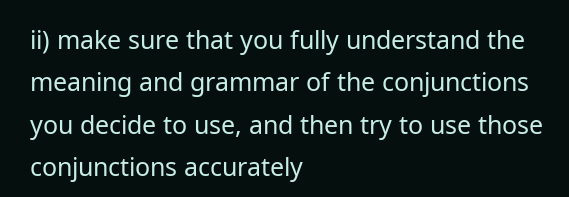ii) make sure that you fully understand the meaning and grammar of the conjunctions you decide to use, and then try to use those conjunctions accurately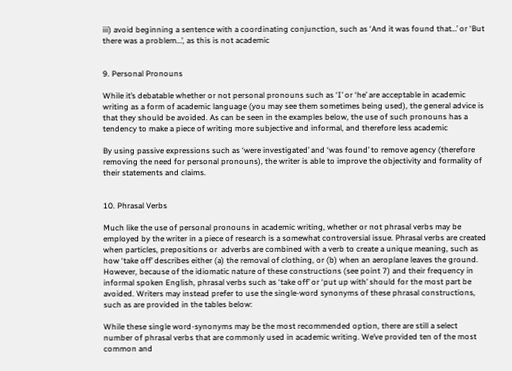iii) avoid beginning a sentence with a coordinating conjunction, such as ‘And it was found that…’ or ‘But there was a problem…’, as this is not academic


9. Personal Pronouns

While it’s debatable whether or not personal pronouns such as ‘I’ or ‘he’ are acceptable in academic writing as a form of academic language (you may see them sometimes being used), the general advice is that they should be avoided. As can be seen in the examples below, the use of such pronouns has a tendency to make a piece of writing more subjective and informal, and therefore less academic

By using passive expressions such as ‘were investigated’ and ‘was found’ to remove agency (therefore removing the need for personal pronouns), the writer is able to improve the objectivity and formality of their statements and claims.


10. Phrasal Verbs

Much like the use of personal pronouns in academic writing, whether or not phrasal verbs may be employed by the writer in a piece of research is a somewhat controversial issue. Phrasal verbs are created when particles, prepositions or  adverbs are combined with a verb to create a unique meaning, such as how ‘take off’ describes either (a) the removal of clothing, or (b) when an aeroplane leaves the ground. However, because of the idiomatic nature of these constructions (see point 7) and their frequency in informal spoken English, phrasal verbs such as ‘take off’ or ‘put up with’ should for the most part be avoided. Writers may instead prefer to use the single-word synonyms of these phrasal constructions, such as are provided in the tables below:

While these single word-synonyms may be the most recommended option, there are still a select number of phrasal verbs that are commonly used in academic writing. We’ve provided ten of the most common and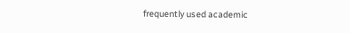frequently used academic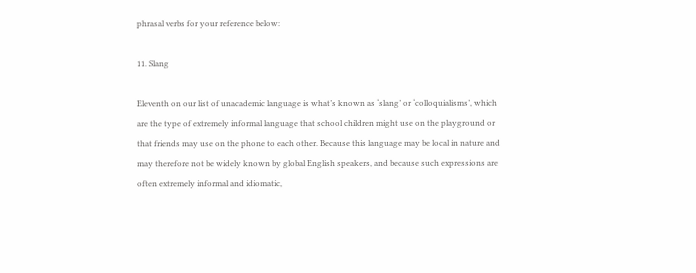phrasal verbs for your reference below:

11. Slang

Eleventh on our list of unacademic language is what’s known as ‘slang’ or ‘colloquialisms’, which are the type of extremely informal language that school children might use on the playground or that friends may use on the phone to each other. Because this language may be local in nature and may therefore not be widely known by global English speakers, and because such expressions are often extremely informal and idiomatic,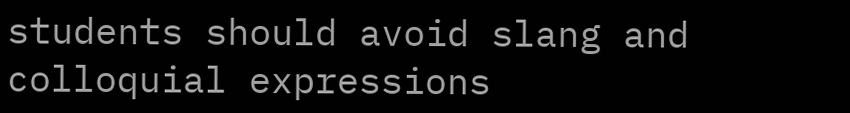students should avoid slang and colloquial expressions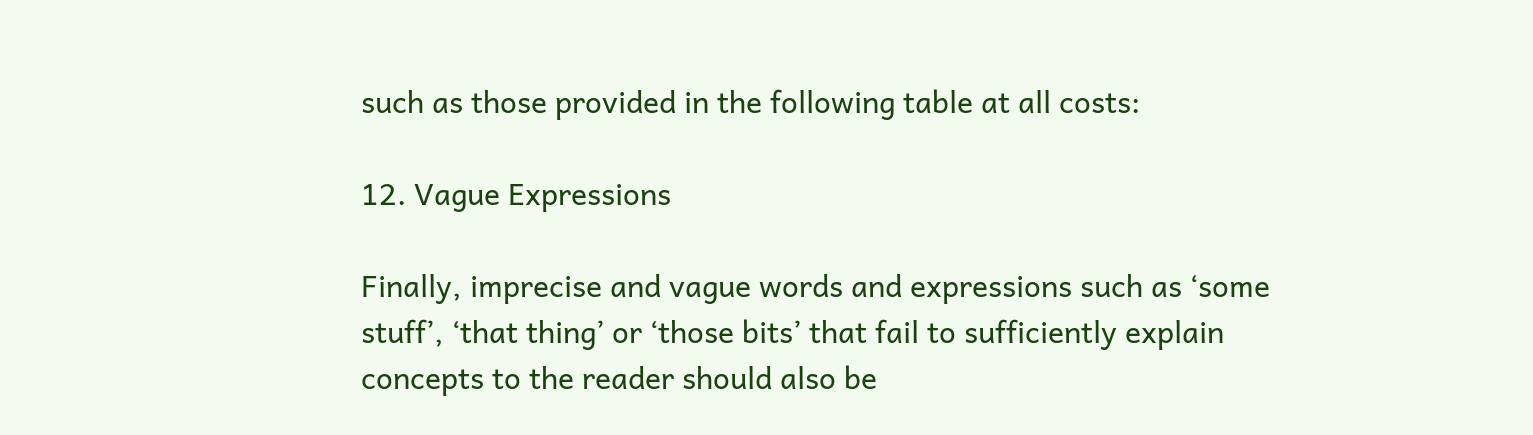such as those provided in the following table at all costs:

12. Vague Expressions

Finally, imprecise and vague words and expressions such as ‘some stuff’, ‘that thing’ or ‘those bits’ that fail to sufficiently explain concepts to the reader should also be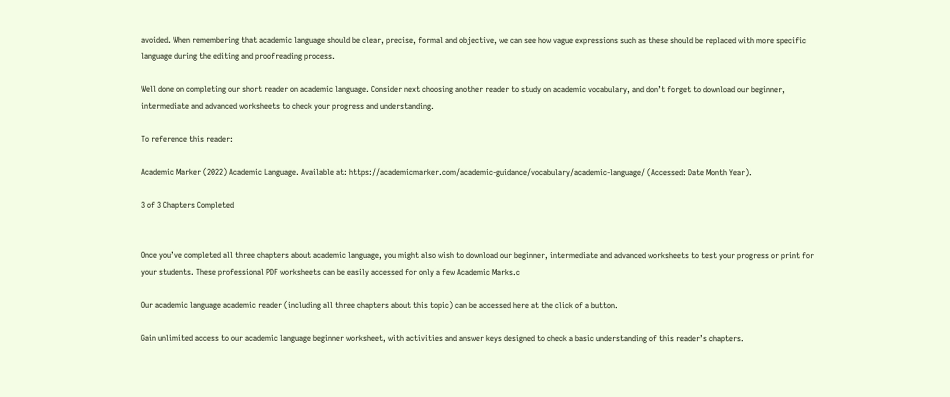avoided. When remembering that academic language should be clear, precise, formal and objective, we can see how vague expressions such as these should be replaced with more specific language during the editing and proofreading process.

Well done on completing our short reader on academic language. Consider next choosing another reader to study on academic vocabulary, and don’t forget to download our beginner, intermediate and advanced worksheets to check your progress and understanding.

To reference this reader:

Academic Marker (2022) Academic Language. Available at: https://academicmarker.com/academic-guidance/vocabulary/academic-language/ (Accessed: Date Month Year).

3 of 3 Chapters Completed


Once you’ve completed all three chapters about academic language, you might also wish to download our beginner, intermediate and advanced worksheets to test your progress or print for your students. These professional PDF worksheets can be easily accessed for only a few Academic Marks.c

Our academic language academic reader (including all three chapters about this topic) can be accessed here at the click of a button.

Gain unlimited access to our academic language beginner worksheet, with activities and answer keys designed to check a basic understanding of this reader’s chapters.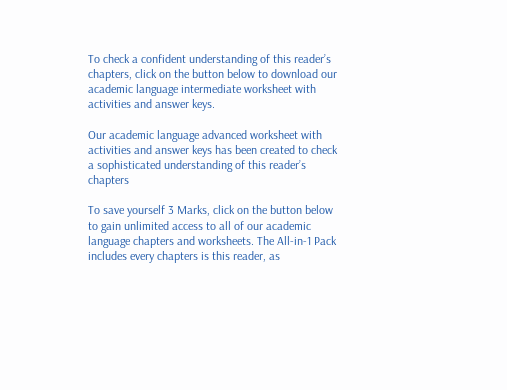To check a confident understanding of this reader’s chapters, click on the button below to download our academic language intermediate worksheet with activities and answer keys.

Our academic language advanced worksheet with activities and answer keys has been created to check a sophisticated understanding of this reader’s chapters

To save yourself 3 Marks, click on the button below to gain unlimited access to all of our academic language chapters and worksheets. The All-in-1 Pack includes every chapters is this reader, as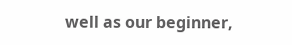well as our beginner,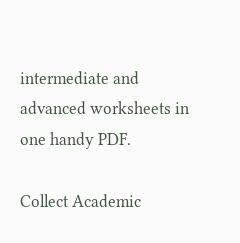intermediate and advanced worksheets in one handy PDF.

Collect Academic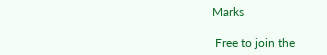Marks

 Free to join the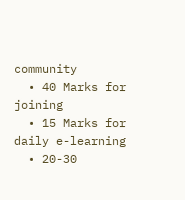community
  • 40 Marks for joining
  • 15 Marks for daily e-learning
  • 20-30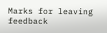Marks for leaving feedback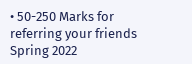• 50-250 Marks for referring your friends
Spring 2022